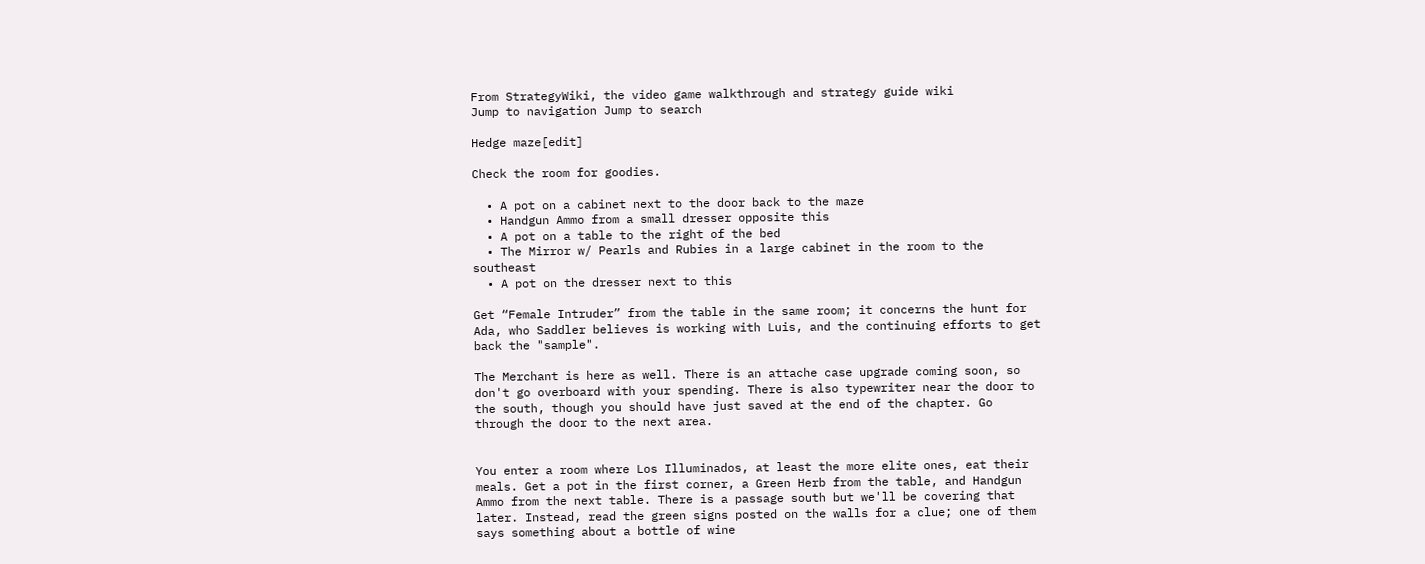From StrategyWiki, the video game walkthrough and strategy guide wiki
Jump to navigation Jump to search

Hedge maze[edit]

Check the room for goodies.

  • A pot on a cabinet next to the door back to the maze
  • Handgun Ammo from a small dresser opposite this
  • A pot on a table to the right of the bed
  • The Mirror w/ Pearls and Rubies in a large cabinet in the room to the southeast
  • A pot on the dresser next to this

Get “Female Intruder” from the table in the same room; it concerns the hunt for Ada, who Saddler believes is working with Luis, and the continuing efforts to get back the "sample".

The Merchant is here as well. There is an attache case upgrade coming soon, so don't go overboard with your spending. There is also typewriter near the door to the south, though you should have just saved at the end of the chapter. Go through the door to the next area.


You enter a room where Los Illuminados, at least the more elite ones, eat their meals. Get a pot in the first corner, a Green Herb from the table, and Handgun Ammo from the next table. There is a passage south but we'll be covering that later. Instead, read the green signs posted on the walls for a clue; one of them says something about a bottle of wine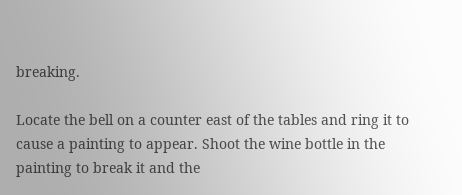breaking.

Locate the bell on a counter east of the tables and ring it to cause a painting to appear. Shoot the wine bottle in the painting to break it and the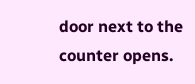door next to the counter opens.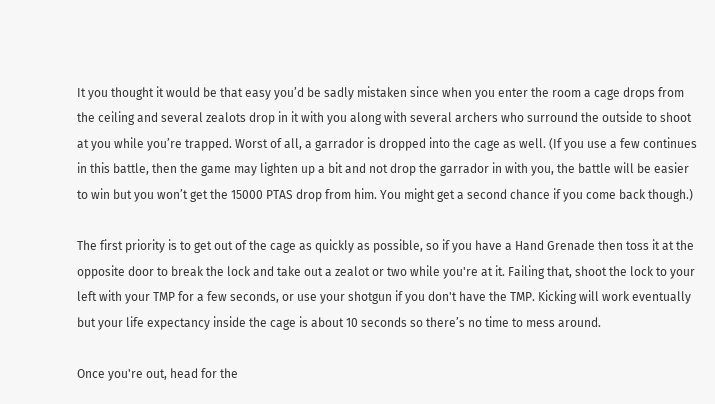It you thought it would be that easy you’d be sadly mistaken since when you enter the room a cage drops from the ceiling and several zealots drop in it with you along with several archers who surround the outside to shoot at you while you’re trapped. Worst of all, a garrador is dropped into the cage as well. (If you use a few continues in this battle, then the game may lighten up a bit and not drop the garrador in with you, the battle will be easier to win but you won’t get the 15000 PTAS drop from him. You might get a second chance if you come back though.)

The first priority is to get out of the cage as quickly as possible, so if you have a Hand Grenade then toss it at the opposite door to break the lock and take out a zealot or two while you're at it. Failing that, shoot the lock to your left with your TMP for a few seconds, or use your shotgun if you don't have the TMP. Kicking will work eventually but your life expectancy inside the cage is about 10 seconds so there’s no time to mess around.

Once you're out, head for the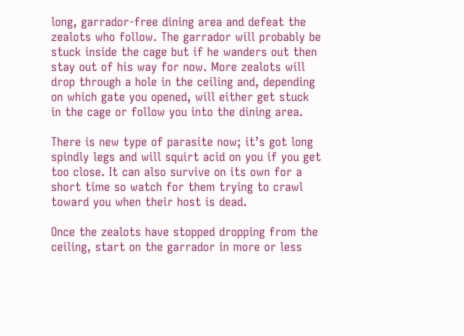long, garrador-free dining area and defeat the zealots who follow. The garrador will probably be stuck inside the cage but if he wanders out then stay out of his way for now. More zealots will drop through a hole in the ceiling and, depending on which gate you opened, will either get stuck in the cage or follow you into the dining area.

There is new type of parasite now; it’s got long spindly legs and will squirt acid on you if you get too close. It can also survive on its own for a short time so watch for them trying to crawl toward you when their host is dead.

Once the zealots have stopped dropping from the ceiling, start on the garrador in more or less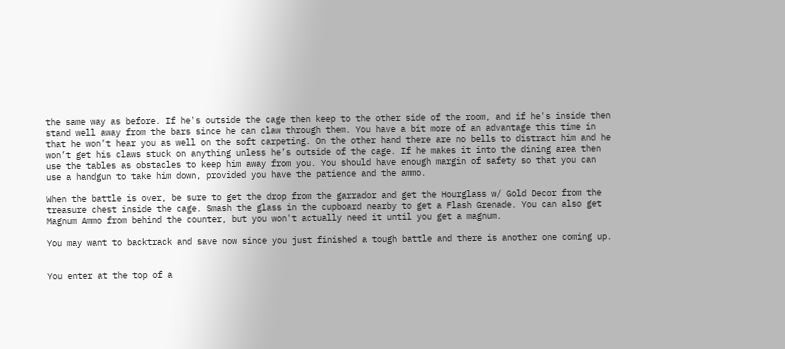the same way as before. If he's outside the cage then keep to the other side of the room, and if he's inside then stand well away from the bars since he can claw through them. You have a bit more of an advantage this time in that he won’t hear you as well on the soft carpeting. On the other hand there are no bells to distract him and he won’t get his claws stuck on anything unless he’s outside of the cage. If he makes it into the dining area then use the tables as obstacles to keep him away from you. You should have enough margin of safety so that you can use a handgun to take him down, provided you have the patience and the ammo.

When the battle is over, be sure to get the drop from the garrador and get the Hourglass w/ Gold Decor from the treasure chest inside the cage. Smash the glass in the cupboard nearby to get a Flash Grenade. You can also get Magnum Ammo from behind the counter, but you won't actually need it until you get a magnum.

You may want to backtrack and save now since you just finished a tough battle and there is another one coming up.


You enter at the top of a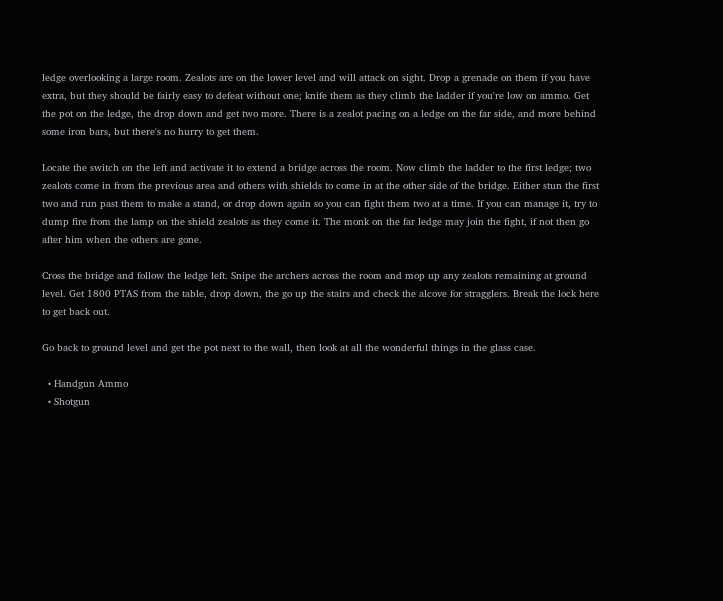ledge overlooking a large room. Zealots are on the lower level and will attack on sight. Drop a grenade on them if you have extra, but they should be fairly easy to defeat without one; knife them as they climb the ladder if you're low on ammo. Get the pot on the ledge, the drop down and get two more. There is a zealot pacing on a ledge on the far side, and more behind some iron bars, but there's no hurry to get them.

Locate the switch on the left and activate it to extend a bridge across the room. Now climb the ladder to the first ledge; two zealots come in from the previous area and others with shields to come in at the other side of the bridge. Either stun the first two and run past them to make a stand, or drop down again so you can fight them two at a time. If you can manage it, try to dump fire from the lamp on the shield zealots as they come it. The monk on the far ledge may join the fight, if not then go after him when the others are gone.

Cross the bridge and follow the ledge left. Snipe the archers across the room and mop up any zealots remaining at ground level. Get 1800 PTAS from the table, drop down, the go up the stairs and check the alcove for stragglers. Break the lock here to get back out.

Go back to ground level and get the pot next to the wall, then look at all the wonderful things in the glass case.

  • Handgun Ammo
  • Shotgun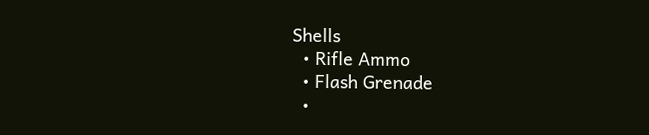Shells
  • Rifle Ammo
  • Flash Grenade
  •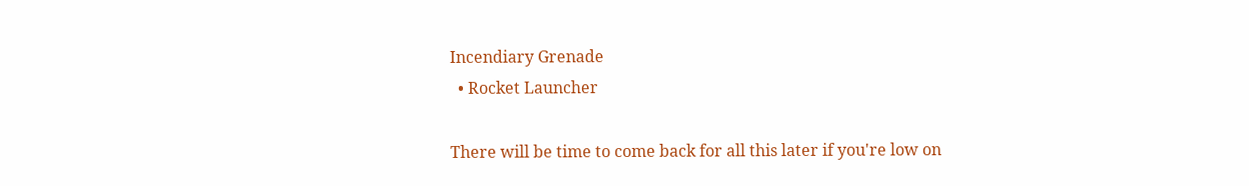Incendiary Grenade
  • Rocket Launcher

There will be time to come back for all this later if you're low on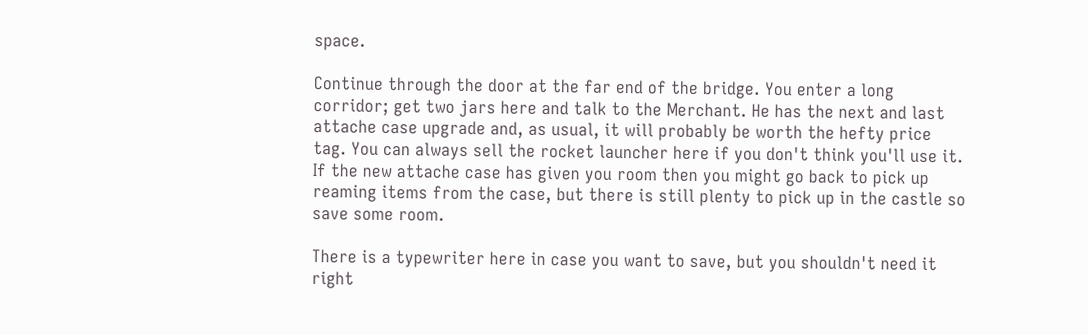space.

Continue through the door at the far end of the bridge. You enter a long corridor; get two jars here and talk to the Merchant. He has the next and last attache case upgrade and, as usual, it will probably be worth the hefty price tag. You can always sell the rocket launcher here if you don't think you'll use it. If the new attache case has given you room then you might go back to pick up reaming items from the case, but there is still plenty to pick up in the castle so save some room.

There is a typewriter here in case you want to save, but you shouldn't need it right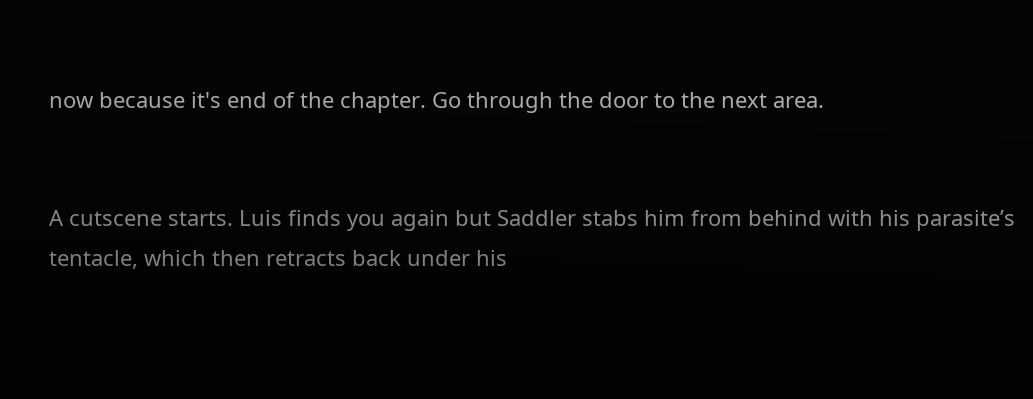now because it's end of the chapter. Go through the door to the next area.


A cutscene starts. Luis finds you again but Saddler stabs him from behind with his parasite’s tentacle, which then retracts back under his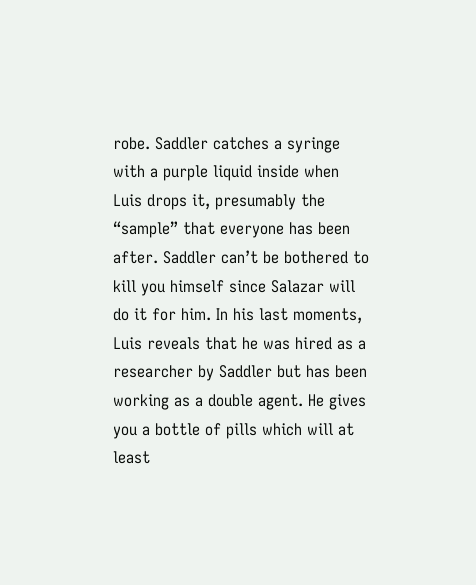robe. Saddler catches a syringe with a purple liquid inside when Luis drops it, presumably the “sample” that everyone has been after. Saddler can’t be bothered to kill you himself since Salazar will do it for him. In his last moments, Luis reveals that he was hired as a researcher by Saddler but has been working as a double agent. He gives you a bottle of pills which will at least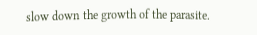slow down the growth of the parasite.